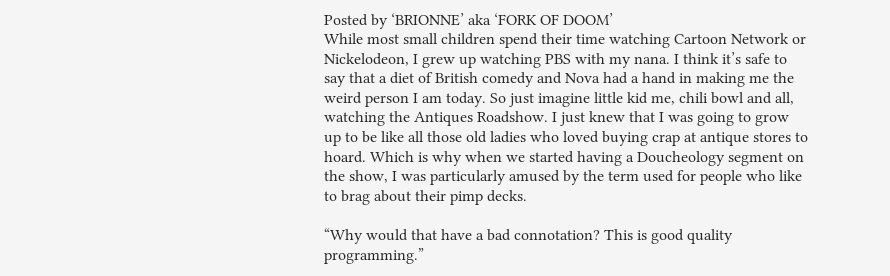Posted by ‘BRIONNE’ aka ‘FORK OF DOOM’
While most small children spend their time watching Cartoon Network or Nickelodeon, I grew up watching PBS with my nana. I think it’s safe to say that a diet of British comedy and Nova had a hand in making me the weird person I am today. So just imagine little kid me, chili bowl and all, watching the Antiques Roadshow. I just knew that I was going to grow up to be like all those old ladies who loved buying crap at antique stores to hoard. Which is why when we started having a Doucheology segment on the show, I was particularly amused by the term used for people who like to brag about their pimp decks.

“Why would that have a bad connotation? This is good quality programming.”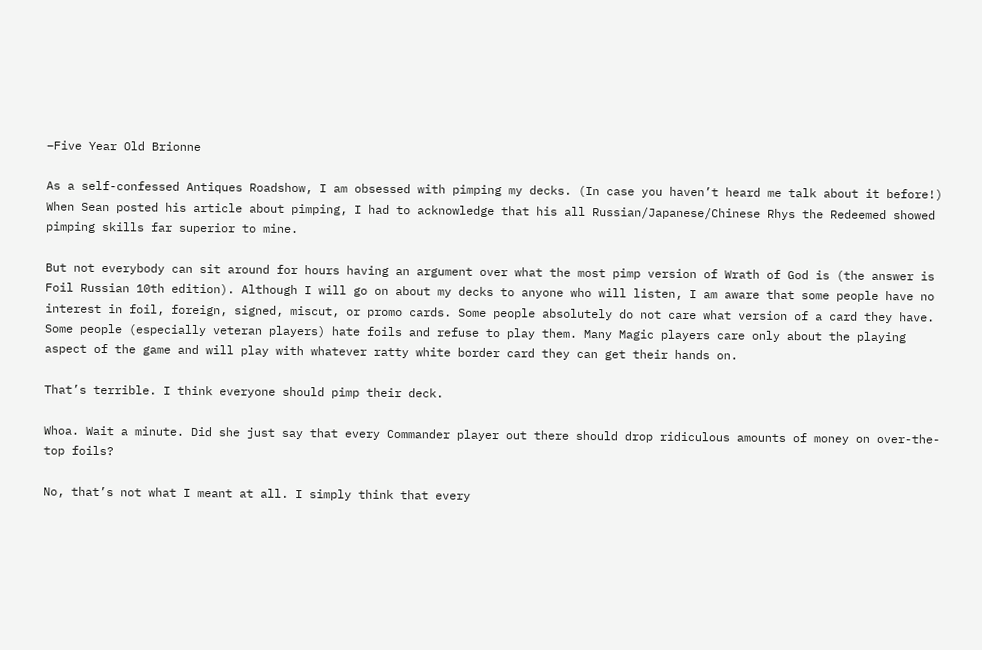–Five Year Old Brionne

As a self-confessed Antiques Roadshow, I am obsessed with pimping my decks. (In case you haven’t heard me talk about it before!) When Sean posted his article about pimping, I had to acknowledge that his all Russian/Japanese/Chinese Rhys the Redeemed showed pimping skills far superior to mine.

But not everybody can sit around for hours having an argument over what the most pimp version of Wrath of God is (the answer is Foil Russian 10th edition). Although I will go on about my decks to anyone who will listen, I am aware that some people have no interest in foil, foreign, signed, miscut, or promo cards. Some people absolutely do not care what version of a card they have. Some people (especially veteran players) hate foils and refuse to play them. Many Magic players care only about the playing aspect of the game and will play with whatever ratty white border card they can get their hands on.

That’s terrible. I think everyone should pimp their deck.

Whoa. Wait a minute. Did she just say that every Commander player out there should drop ridiculous amounts of money on over-the-top foils?

No, that’s not what I meant at all. I simply think that every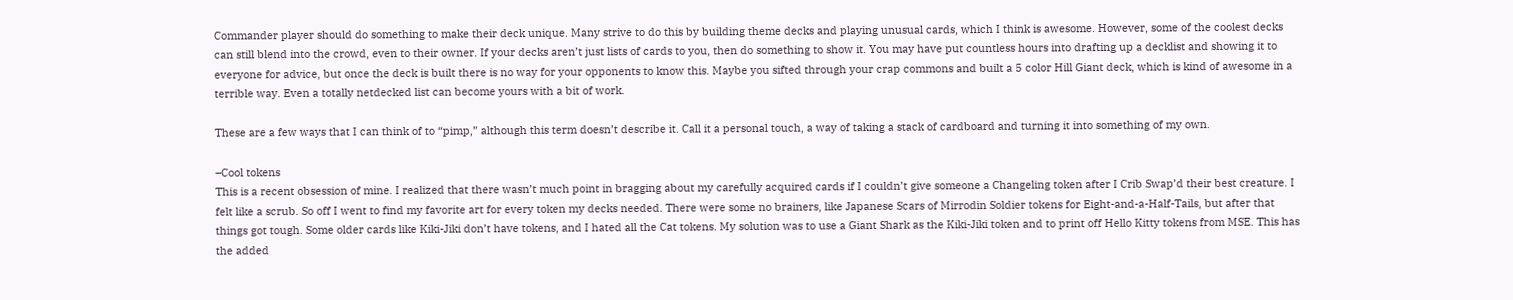Commander player should do something to make their deck unique. Many strive to do this by building theme decks and playing unusual cards, which I think is awesome. However, some of the coolest decks can still blend into the crowd, even to their owner. If your decks aren’t just lists of cards to you, then do something to show it. You may have put countless hours into drafting up a decklist and showing it to everyone for advice, but once the deck is built there is no way for your opponents to know this. Maybe you sifted through your crap commons and built a 5 color Hill Giant deck, which is kind of awesome in a terrible way. Even a totally netdecked list can become yours with a bit of work.

These are a few ways that I can think of to “pimp,” although this term doesn’t describe it. Call it a personal touch, a way of taking a stack of cardboard and turning it into something of my own.

–Cool tokens
This is a recent obsession of mine. I realized that there wasn’t much point in bragging about my carefully acquired cards if I couldn’t give someone a Changeling token after I Crib Swap’d their best creature. I felt like a scrub. So off I went to find my favorite art for every token my decks needed. There were some no brainers, like Japanese Scars of Mirrodin Soldier tokens for Eight-and-a-Half-Tails, but after that things got tough. Some older cards like Kiki-Jiki don’t have tokens, and I hated all the Cat tokens. My solution was to use a Giant Shark as the Kiki-Jiki token and to print off Hello Kitty tokens from MSE. This has the added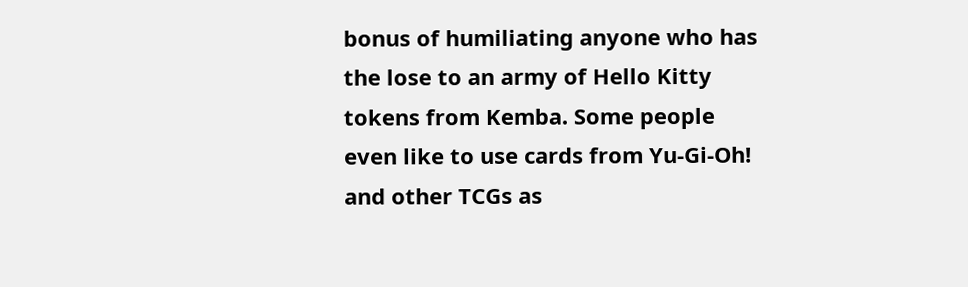bonus of humiliating anyone who has the lose to an army of Hello Kitty tokens from Kemba. Some people even like to use cards from Yu-Gi-Oh! and other TCGs as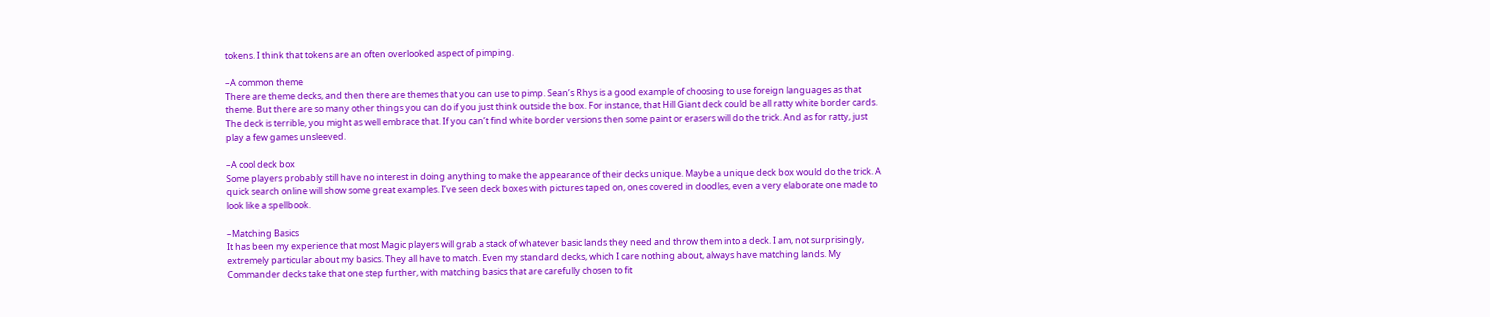tokens. I think that tokens are an often overlooked aspect of pimping.

–A common theme
There are theme decks, and then there are themes that you can use to pimp. Sean’s Rhys is a good example of choosing to use foreign languages as that theme. But there are so many other things you can do if you just think outside the box. For instance, that Hill Giant deck could be all ratty white border cards. The deck is terrible, you might as well embrace that. If you can’t find white border versions then some paint or erasers will do the trick. And as for ratty, just play a few games unsleeved.

–A cool deck box
Some players probably still have no interest in doing anything to make the appearance of their decks unique. Maybe a unique deck box would do the trick. A quick search online will show some great examples. I’ve seen deck boxes with pictures taped on, ones covered in doodles, even a very elaborate one made to look like a spellbook.

–Matching Basics
It has been my experience that most Magic players will grab a stack of whatever basic lands they need and throw them into a deck. I am, not surprisingly, extremely particular about my basics. They all have to match. Even my standard decks, which I care nothing about, always have matching lands. My Commander decks take that one step further, with matching basics that are carefully chosen to fit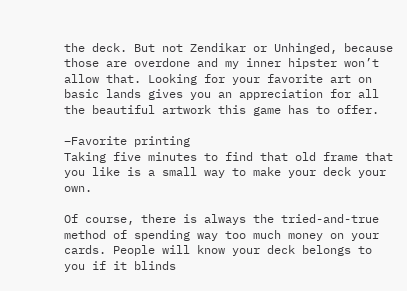the deck. But not Zendikar or Unhinged, because those are overdone and my inner hipster won’t allow that. Looking for your favorite art on basic lands gives you an appreciation for all the beautiful artwork this game has to offer.

–Favorite printing
Taking five minutes to find that old frame that you like is a small way to make your deck your own.

Of course, there is always the tried-and-true method of spending way too much money on your cards. People will know your deck belongs to you if it blinds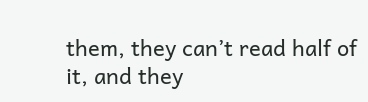them, they can’t read half of it, and they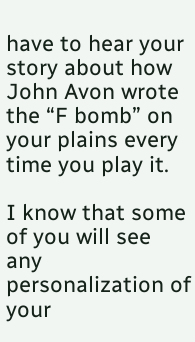have to hear your story about how John Avon wrote the “F bomb” on your plains every time you play it.

I know that some of you will see any personalization of your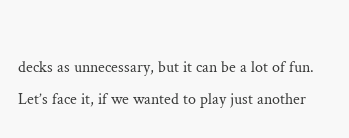decks as unnecessary, but it can be a lot of fun. Let’s face it, if we wanted to play just another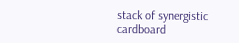stack of synergistic cardboard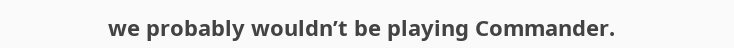we probably wouldn’t be playing Commander.